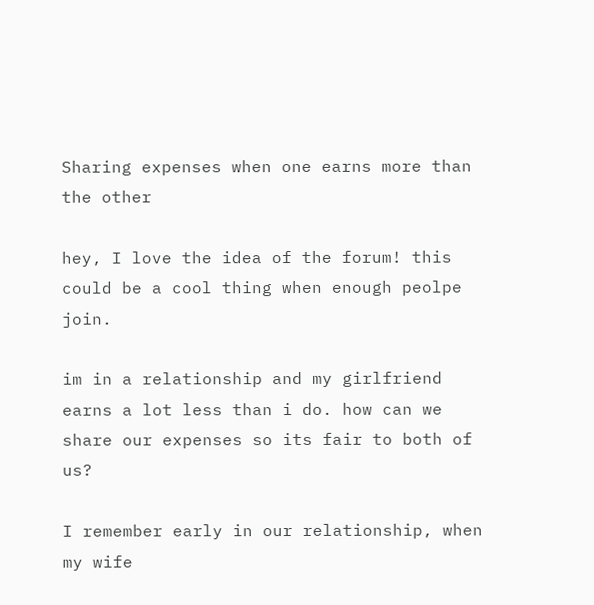Sharing expenses when one earns more than the other

hey, I love the idea of the forum! this could be a cool thing when enough peolpe join.

im in a relationship and my girlfriend earns a lot less than i do. how can we share our expenses so its fair to both of us?

I remember early in our relationship, when my wife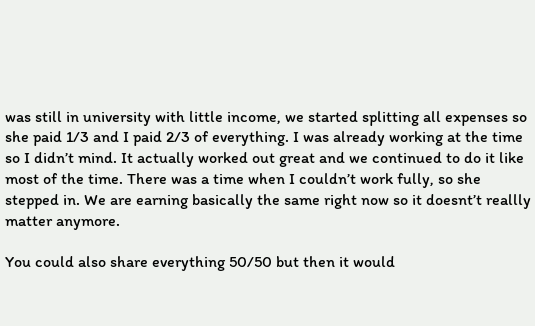was still in university with little income, we started splitting all expenses so she paid 1/3 and I paid 2/3 of everything. I was already working at the time so I didn’t mind. It actually worked out great and we continued to do it like most of the time. There was a time when I couldn’t work fully, so she stepped in. We are earning basically the same right now so it doesnt’t reallly matter anymore.

You could also share everything 50/50 but then it would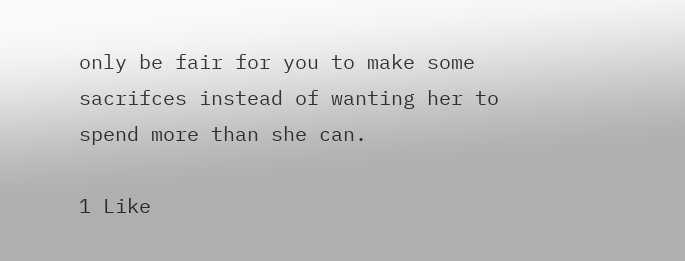only be fair for you to make some sacrifces instead of wanting her to spend more than she can.

1 Like